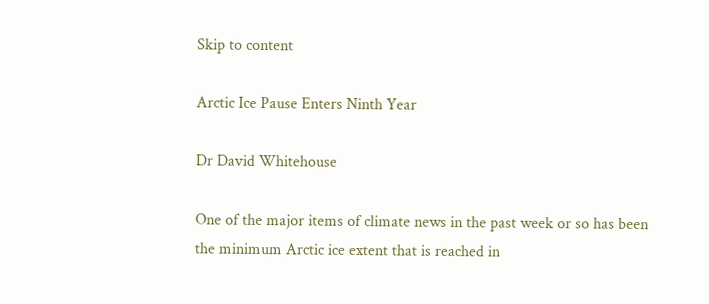Skip to content

Arctic Ice Pause Enters Ninth Year

Dr David Whitehouse

One of the major items of climate news in the past week or so has been the minimum Arctic ice extent that is reached in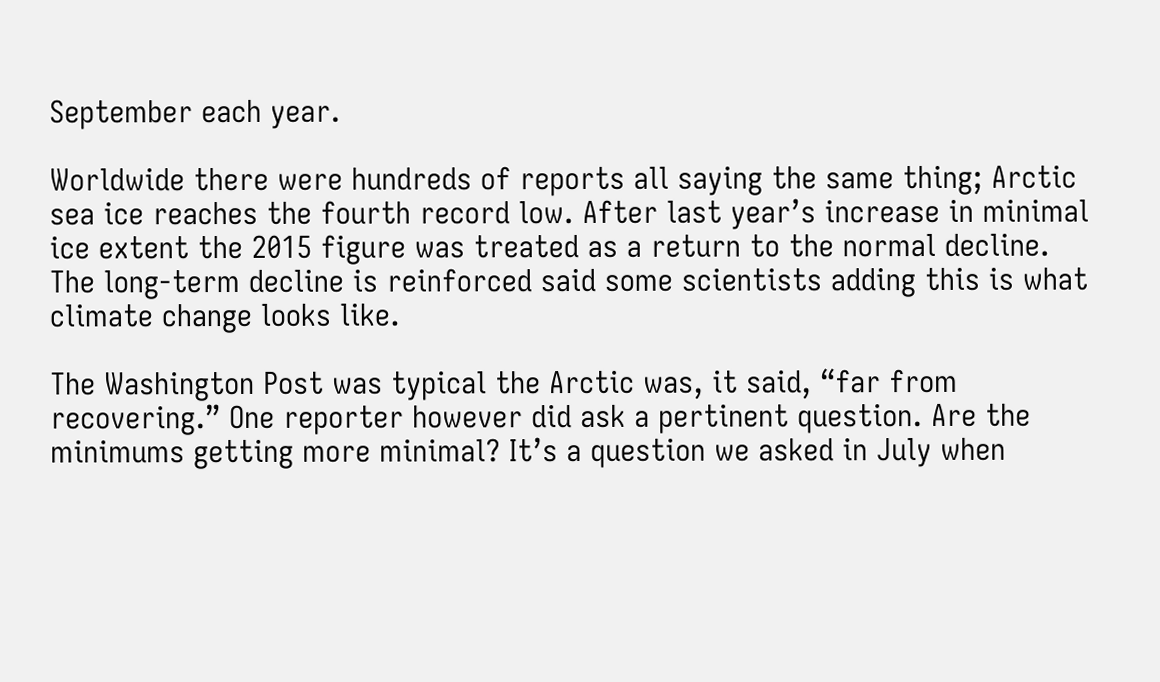September each year.

Worldwide there were hundreds of reports all saying the same thing; Arctic sea ice reaches the fourth record low. After last year’s increase in minimal ice extent the 2015 figure was treated as a return to the normal decline. The long-term decline is reinforced said some scientists adding this is what climate change looks like.

The Washington Post was typical the Arctic was, it said, “far from recovering.” One reporter however did ask a pertinent question. Are the minimums getting more minimal? It’s a question we asked in July when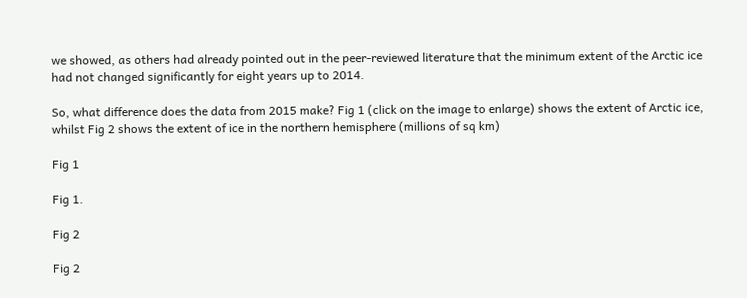we showed, as others had already pointed out in the peer-reviewed literature that the minimum extent of the Arctic ice had not changed significantly for eight years up to 2014.

So, what difference does the data from 2015 make? Fig 1 (click on the image to enlarge) shows the extent of Arctic ice, whilst Fig 2 shows the extent of ice in the northern hemisphere (millions of sq km)

Fig 1

Fig 1.

Fig 2

Fig 2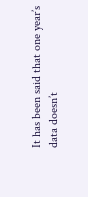It has been said that one year’s data doesn’t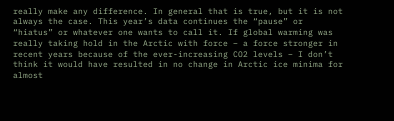really make any difference. In general that is true, but it is not always the case. This year’s data continues the “pause” or “hiatus” or whatever one wants to call it. If global warming was really taking hold in the Arctic with force – a force stronger in recent years because of the ever-increasing CO2 levels – I don’t think it would have resulted in no change in Arctic ice minima for almost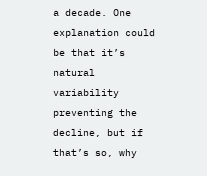a decade. One explanation could be that it’s natural variability preventing the decline, but if that’s so, why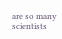are so many scientists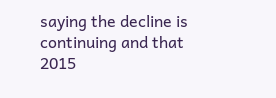saying the decline is continuing and that 2015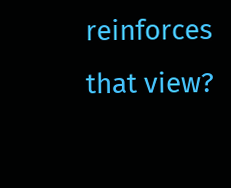reinforces that view?